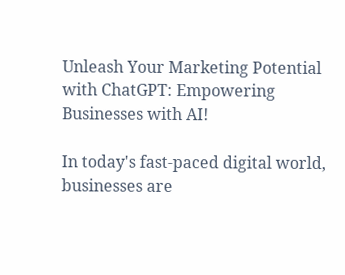Unleash Your Marketing Potential with ChatGPT: Empowering Businesses with AI!

In today's fast-paced digital world, businesses are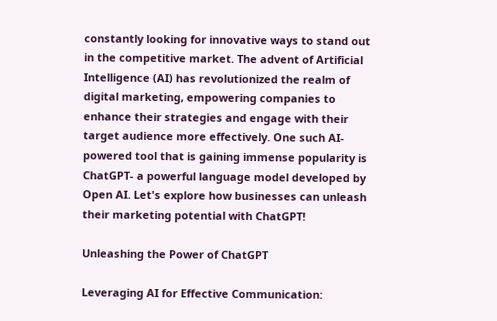constantly looking for innovative ways to stand out in the competitive market. The advent of Artificial Intelligence (AI) has revolutionized the realm of digital marketing, empowering companies to enhance their strategies and engage with their target audience more effectively. One such AI-powered tool that is gaining immense popularity is ChatGPT- a powerful language model developed by Open AI. Let's explore how businesses can unleash their marketing potential with ChatGPT!

Unleashing the Power of ChatGPT

Leveraging AI for Effective Communication: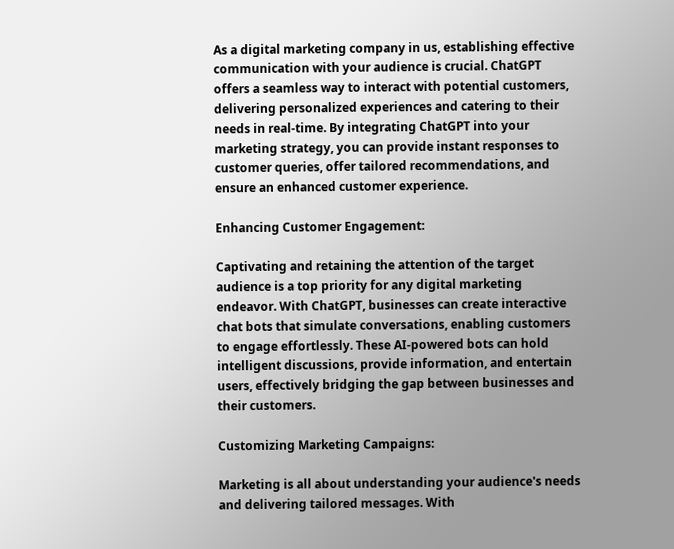As a digital marketing company in us, establishing effective communication with your audience is crucial. ChatGPT offers a seamless way to interact with potential customers, delivering personalized experiences and catering to their needs in real-time. By integrating ChatGPT into your marketing strategy, you can provide instant responses to customer queries, offer tailored recommendations, and ensure an enhanced customer experience.

Enhancing Customer Engagement:

Captivating and retaining the attention of the target audience is a top priority for any digital marketing endeavor. With ChatGPT, businesses can create interactive chat bots that simulate conversations, enabling customers to engage effortlessly. These AI-powered bots can hold intelligent discussions, provide information, and entertain users, effectively bridging the gap between businesses and their customers.

Customizing Marketing Campaigns:

Marketing is all about understanding your audience's needs and delivering tailored messages. With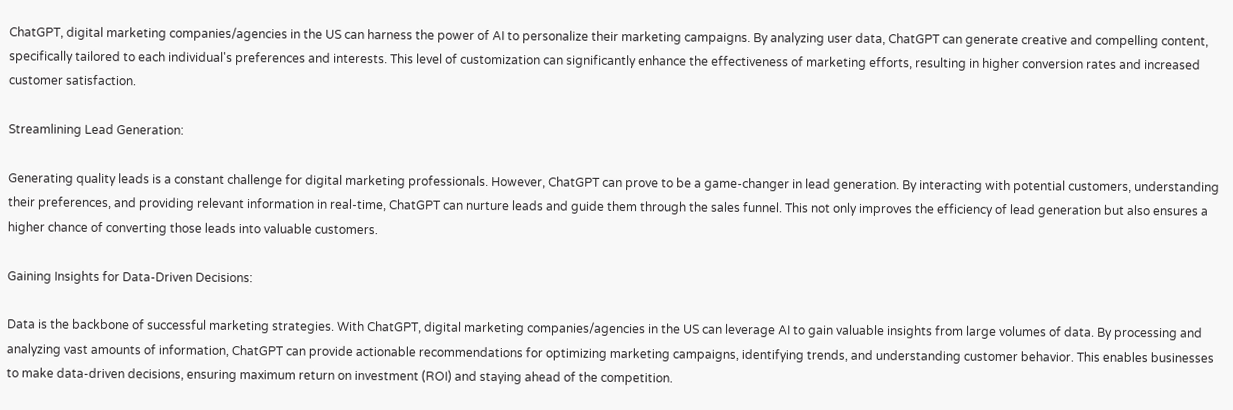ChatGPT, digital marketing companies/agencies in the US can harness the power of AI to personalize their marketing campaigns. By analyzing user data, ChatGPT can generate creative and compelling content, specifically tailored to each individual's preferences and interests. This level of customization can significantly enhance the effectiveness of marketing efforts, resulting in higher conversion rates and increased customer satisfaction.

Streamlining Lead Generation:

Generating quality leads is a constant challenge for digital marketing professionals. However, ChatGPT can prove to be a game-changer in lead generation. By interacting with potential customers, understanding their preferences, and providing relevant information in real-time, ChatGPT can nurture leads and guide them through the sales funnel. This not only improves the efficiency of lead generation but also ensures a higher chance of converting those leads into valuable customers.

Gaining Insights for Data-Driven Decisions:

Data is the backbone of successful marketing strategies. With ChatGPT, digital marketing companies/agencies in the US can leverage AI to gain valuable insights from large volumes of data. By processing and analyzing vast amounts of information, ChatGPT can provide actionable recommendations for optimizing marketing campaigns, identifying trends, and understanding customer behavior. This enables businesses to make data-driven decisions, ensuring maximum return on investment (ROI) and staying ahead of the competition.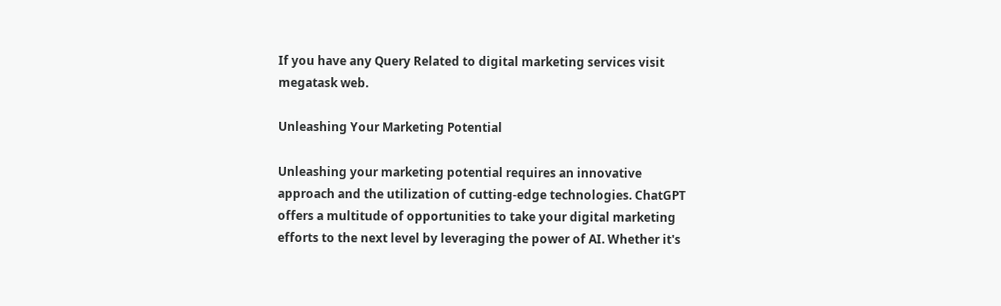If you have any Query Related to digital marketing services visit megatask web.

Unleashing Your Marketing Potential

Unleashing your marketing potential requires an innovative approach and the utilization of cutting-edge technologies. ChatGPT offers a multitude of opportunities to take your digital marketing efforts to the next level by leveraging the power of AI. Whether it's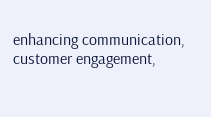enhancing communication, customer engagement,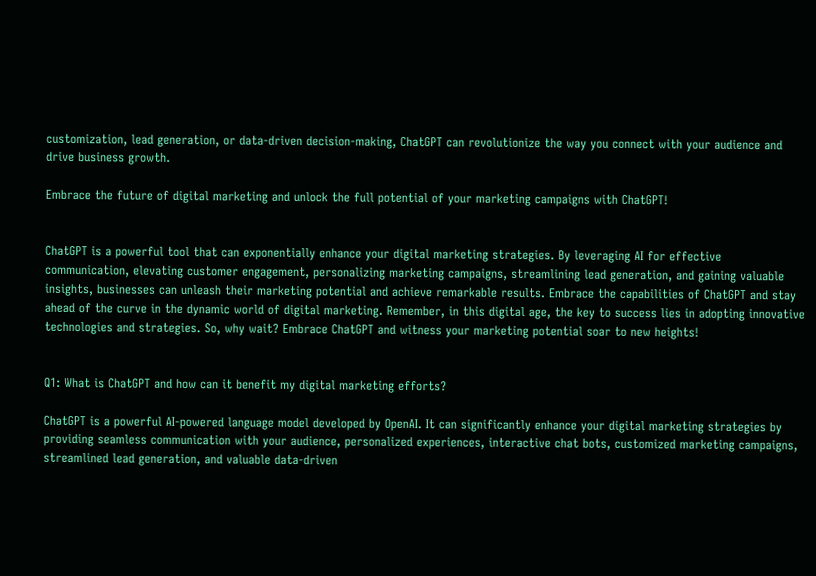customization, lead generation, or data-driven decision-making, ChatGPT can revolutionize the way you connect with your audience and drive business growth.

Embrace the future of digital marketing and unlock the full potential of your marketing campaigns with ChatGPT!


ChatGPT is a powerful tool that can exponentially enhance your digital marketing strategies. By leveraging AI for effective communication, elevating customer engagement, personalizing marketing campaigns, streamlining lead generation, and gaining valuable insights, businesses can unleash their marketing potential and achieve remarkable results. Embrace the capabilities of ChatGPT and stay ahead of the curve in the dynamic world of digital marketing. Remember, in this digital age, the key to success lies in adopting innovative technologies and strategies. So, why wait? Embrace ChatGPT and witness your marketing potential soar to new heights!


Q1: What is ChatGPT and how can it benefit my digital marketing efforts?

ChatGPT is a powerful AI-powered language model developed by OpenAI. It can significantly enhance your digital marketing strategies by providing seamless communication with your audience, personalized experiences, interactive chat bots, customized marketing campaigns, streamlined lead generation, and valuable data-driven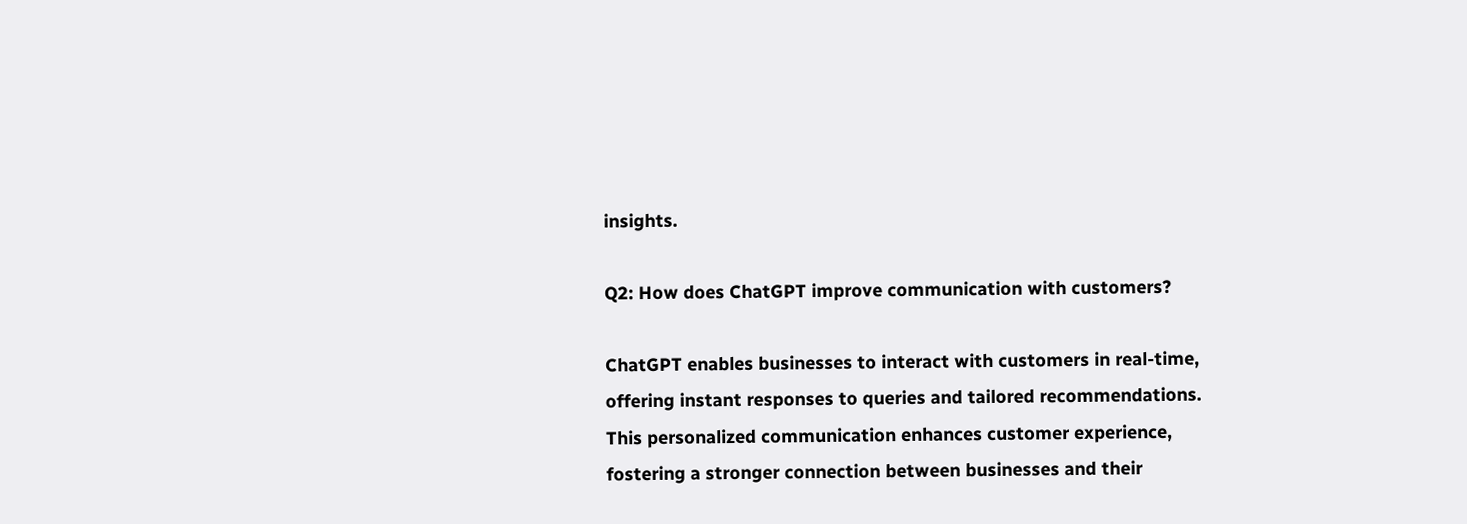insights.

Q2: How does ChatGPT improve communication with customers?

ChatGPT enables businesses to interact with customers in real-time, offering instant responses to queries and tailored recommendations. This personalized communication enhances customer experience, fostering a stronger connection between businesses and their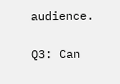audience.

Q3: Can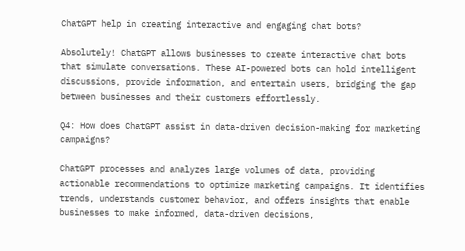ChatGPT help in creating interactive and engaging chat bots?

Absolutely! ChatGPT allows businesses to create interactive chat bots that simulate conversations. These AI-powered bots can hold intelligent discussions, provide information, and entertain users, bridging the gap between businesses and their customers effortlessly.

Q4: How does ChatGPT assist in data-driven decision-making for marketing campaigns?

ChatGPT processes and analyzes large volumes of data, providing actionable recommendations to optimize marketing campaigns. It identifies trends, understands customer behavior, and offers insights that enable businesses to make informed, data-driven decisions,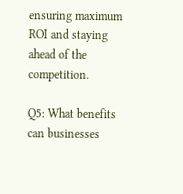ensuring maximum ROI and staying ahead of the competition.

Q5: What benefits can businesses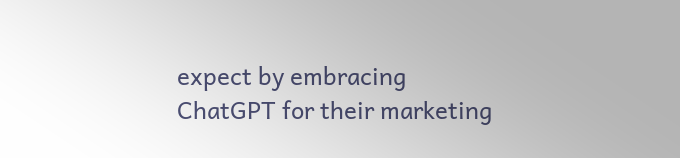expect by embracing ChatGPT for their marketing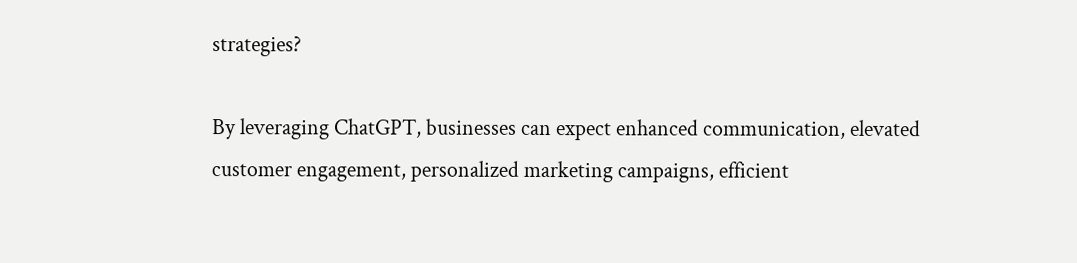strategies?

By leveraging ChatGPT, businesses can expect enhanced communication, elevated customer engagement, personalized marketing campaigns, efficient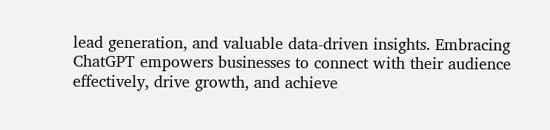lead generation, and valuable data-driven insights. Embracing ChatGPT empowers businesses to connect with their audience effectively, drive growth, and achieve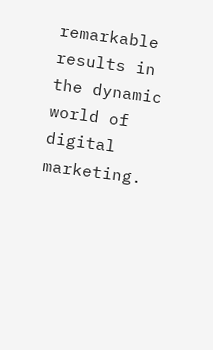remarkable results in the dynamic world of digital marketing.